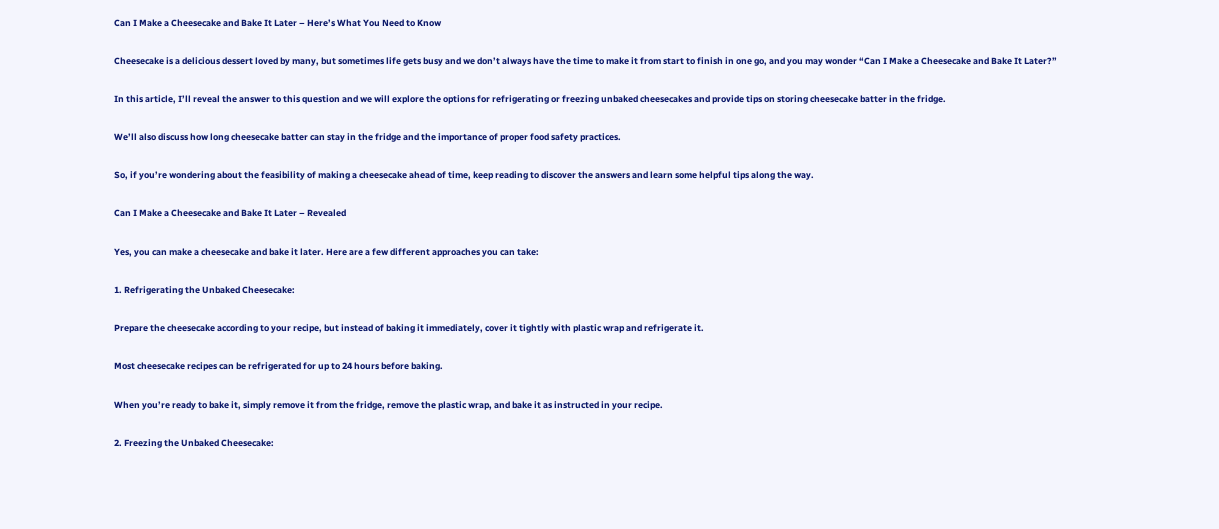Can I Make a Cheesecake and Bake It Later – Here’s What You Need to Know

Cheesecake is a delicious dessert loved by many, but sometimes life gets busy and we don’t always have the time to make it from start to finish in one go, and you may wonder “Can I Make a Cheesecake and Bake It Later?”

In this article, I’ll reveal the answer to this question and we will explore the options for refrigerating or freezing unbaked cheesecakes and provide tips on storing cheesecake batter in the fridge.

We’ll also discuss how long cheesecake batter can stay in the fridge and the importance of proper food safety practices.

So, if you’re wondering about the feasibility of making a cheesecake ahead of time, keep reading to discover the answers and learn some helpful tips along the way.

Can I Make a Cheesecake and Bake It Later – Revealed

Yes, you can make a cheesecake and bake it later. Here are a few different approaches you can take:

1. Refrigerating the Unbaked Cheesecake:

Prepare the cheesecake according to your recipe, but instead of baking it immediately, cover it tightly with plastic wrap and refrigerate it.

Most cheesecake recipes can be refrigerated for up to 24 hours before baking.

When you’re ready to bake it, simply remove it from the fridge, remove the plastic wrap, and bake it as instructed in your recipe.

2. Freezing the Unbaked Cheesecake: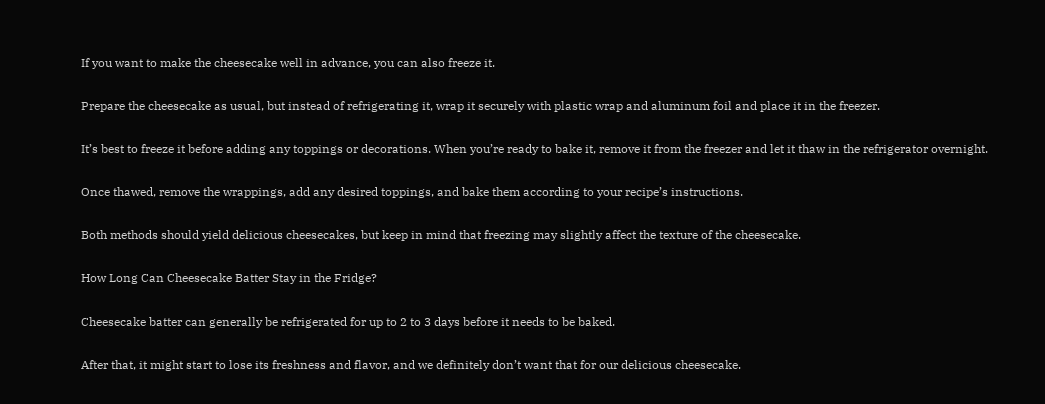If you want to make the cheesecake well in advance, you can also freeze it.

Prepare the cheesecake as usual, but instead of refrigerating it, wrap it securely with plastic wrap and aluminum foil and place it in the freezer.

It’s best to freeze it before adding any toppings or decorations. When you’re ready to bake it, remove it from the freezer and let it thaw in the refrigerator overnight.

Once thawed, remove the wrappings, add any desired toppings, and bake them according to your recipe’s instructions.

Both methods should yield delicious cheesecakes, but keep in mind that freezing may slightly affect the texture of the cheesecake.

How Long Can Cheesecake Batter Stay in the Fridge?

Cheesecake batter can generally be refrigerated for up to 2 to 3 days before it needs to be baked.

After that, it might start to lose its freshness and flavor, and we definitely don’t want that for our delicious cheesecake.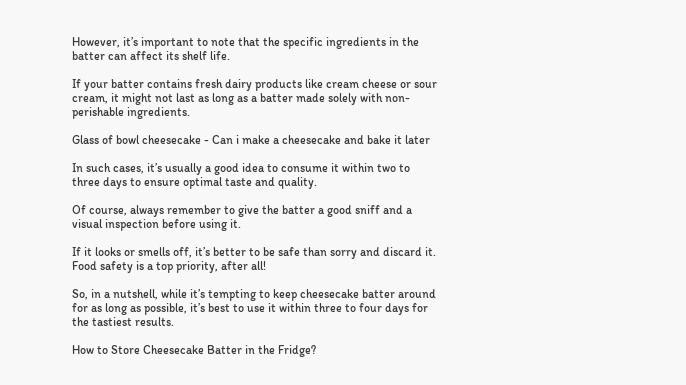However, it’s important to note that the specific ingredients in the batter can affect its shelf life.

If your batter contains fresh dairy products like cream cheese or sour cream, it might not last as long as a batter made solely with non-perishable ingredients.

Glass of bowl cheesecake - Can i make a cheesecake and bake it later

In such cases, it’s usually a good idea to consume it within two to three days to ensure optimal taste and quality.

Of course, always remember to give the batter a good sniff and a visual inspection before using it.

If it looks or smells off, it’s better to be safe than sorry and discard it. Food safety is a top priority, after all!

So, in a nutshell, while it’s tempting to keep cheesecake batter around for as long as possible, it’s best to use it within three to four days for the tastiest results.

How to Store Cheesecake Batter in the Fridge?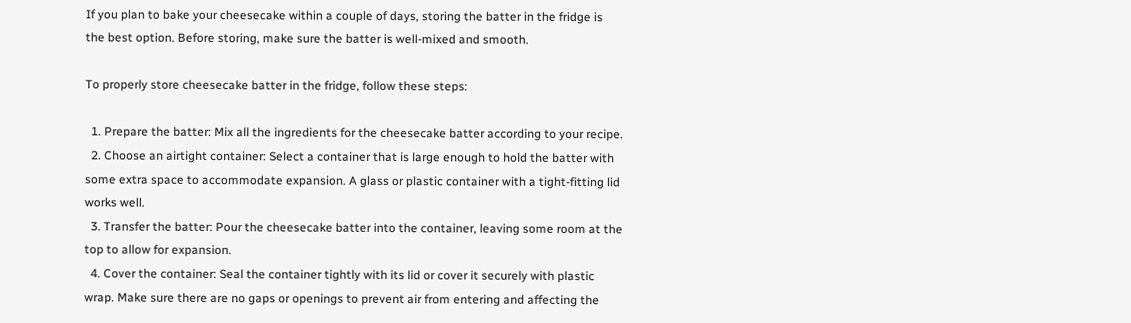If you plan to bake your cheesecake within a couple of days, storing the batter in the fridge is the best option. Before storing, make sure the batter is well-mixed and smooth.

To properly store cheesecake batter in the fridge, follow these steps:

  1. Prepare the batter: Mix all the ingredients for the cheesecake batter according to your recipe.
  2. Choose an airtight container: Select a container that is large enough to hold the batter with some extra space to accommodate expansion. A glass or plastic container with a tight-fitting lid works well.
  3. Transfer the batter: Pour the cheesecake batter into the container, leaving some room at the top to allow for expansion.
  4. Cover the container: Seal the container tightly with its lid or cover it securely with plastic wrap. Make sure there are no gaps or openings to prevent air from entering and affecting the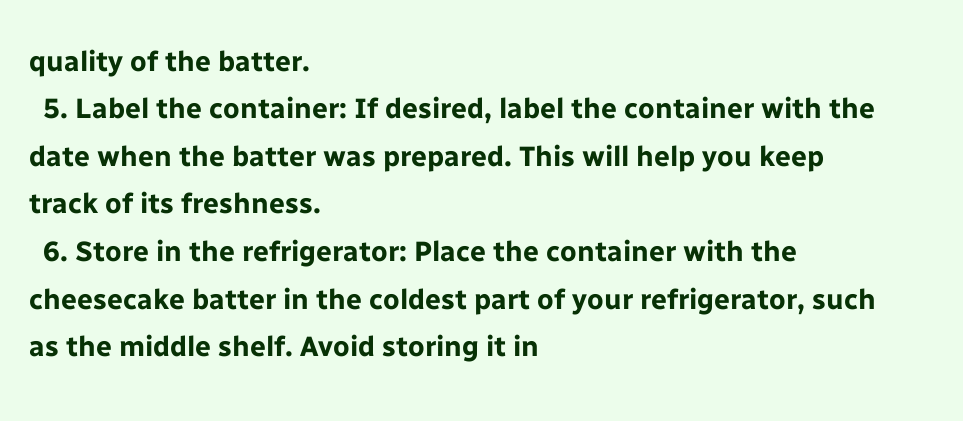quality of the batter.
  5. Label the container: If desired, label the container with the date when the batter was prepared. This will help you keep track of its freshness.
  6. Store in the refrigerator: Place the container with the cheesecake batter in the coldest part of your refrigerator, such as the middle shelf. Avoid storing it in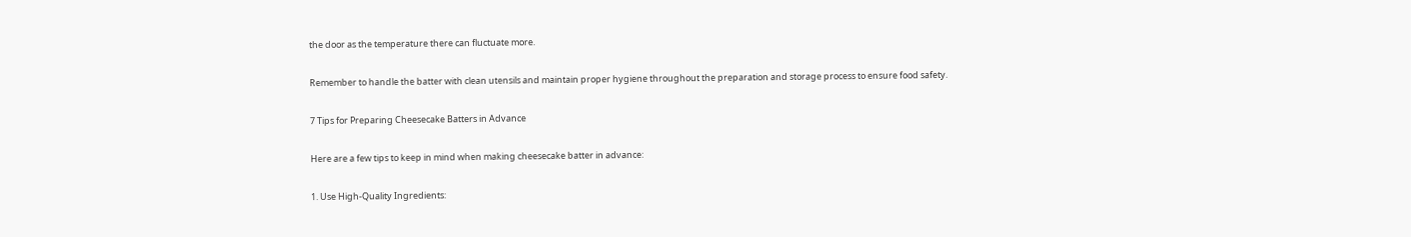the door as the temperature there can fluctuate more.

Remember to handle the batter with clean utensils and maintain proper hygiene throughout the preparation and storage process to ensure food safety.

7 Tips for Preparing Cheesecake Batters in Advance

Here are a few tips to keep in mind when making cheesecake batter in advance:

1. Use High-Quality Ingredients: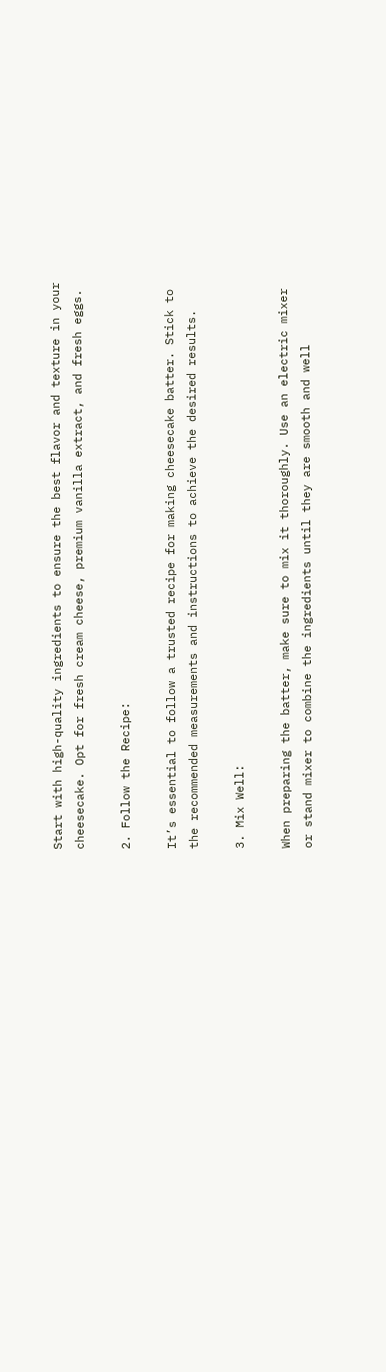Start with high-quality ingredients to ensure the best flavor and texture in your cheesecake. Opt for fresh cream cheese, premium vanilla extract, and fresh eggs.

2. Follow the Recipe:

It’s essential to follow a trusted recipe for making cheesecake batter. Stick to the recommended measurements and instructions to achieve the desired results.

3. Mix Well:

When preparing the batter, make sure to mix it thoroughly. Use an electric mixer or stand mixer to combine the ingredients until they are smooth and well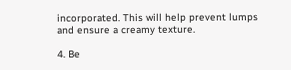incorporated. This will help prevent lumps and ensure a creamy texture.

4. Be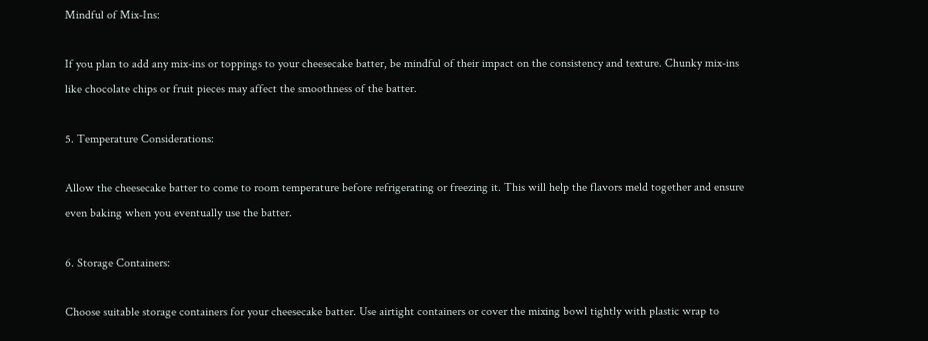Mindful of Mix-Ins:

If you plan to add any mix-ins or toppings to your cheesecake batter, be mindful of their impact on the consistency and texture. Chunky mix-ins like chocolate chips or fruit pieces may affect the smoothness of the batter.

5. Temperature Considerations:

Allow the cheesecake batter to come to room temperature before refrigerating or freezing it. This will help the flavors meld together and ensure even baking when you eventually use the batter.

6. Storage Containers:

Choose suitable storage containers for your cheesecake batter. Use airtight containers or cover the mixing bowl tightly with plastic wrap to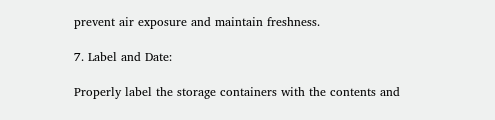prevent air exposure and maintain freshness.

7. Label and Date:

Properly label the storage containers with the contents and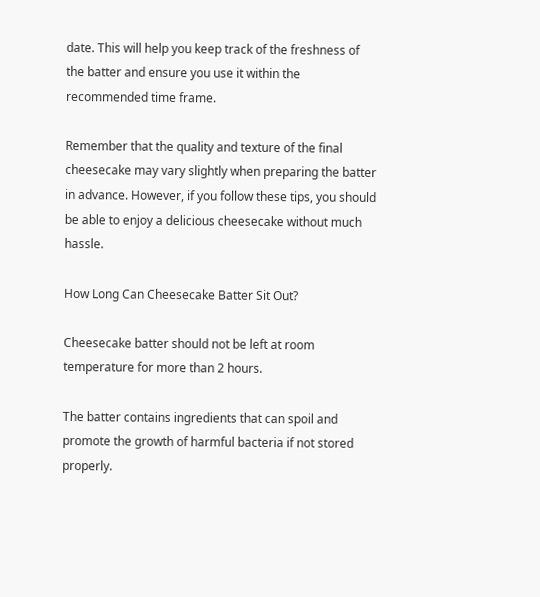date. This will help you keep track of the freshness of the batter and ensure you use it within the recommended time frame.

Remember that the quality and texture of the final cheesecake may vary slightly when preparing the batter in advance. However, if you follow these tips, you should be able to enjoy a delicious cheesecake without much hassle.

How Long Can Cheesecake Batter Sit Out?

Cheesecake batter should not be left at room temperature for more than 2 hours.

The batter contains ingredients that can spoil and promote the growth of harmful bacteria if not stored properly.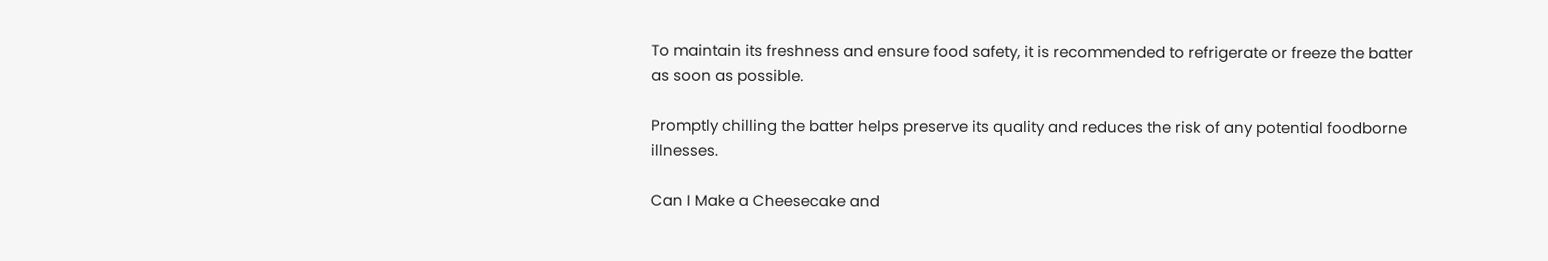To maintain its freshness and ensure food safety, it is recommended to refrigerate or freeze the batter as soon as possible.

Promptly chilling the batter helps preserve its quality and reduces the risk of any potential foodborne illnesses.

Can I Make a Cheesecake and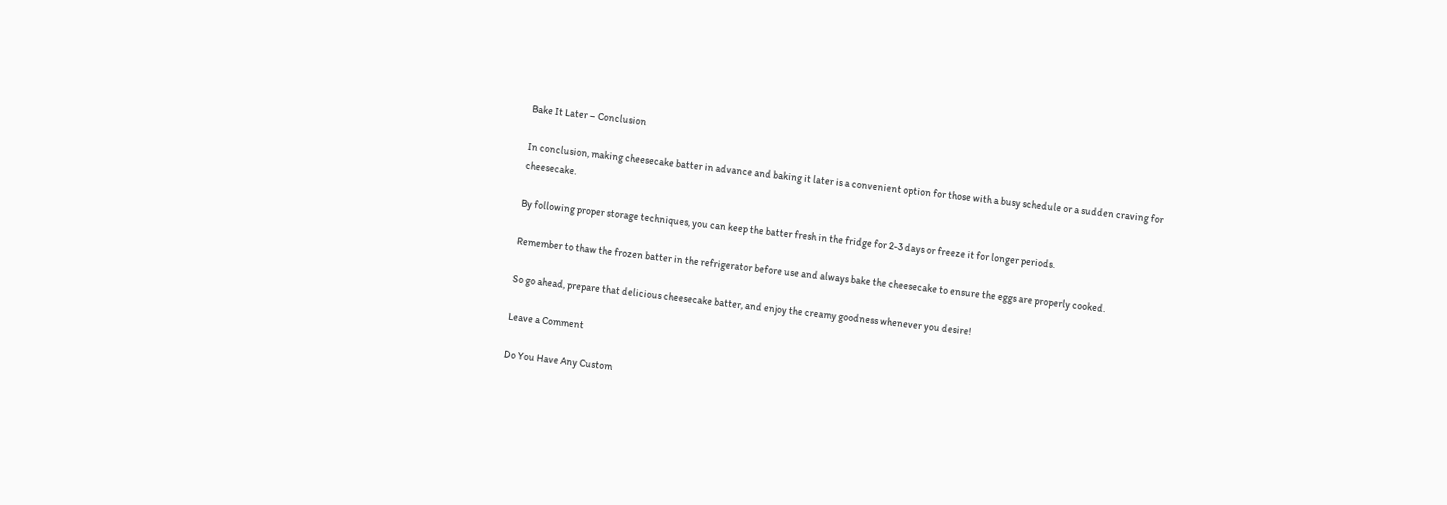Bake It Later – Conclusion

In conclusion, making cheesecake batter in advance and baking it later is a convenient option for those with a busy schedule or a sudden craving for cheesecake.

By following proper storage techniques, you can keep the batter fresh in the fridge for 2-3 days or freeze it for longer periods.

Remember to thaw the frozen batter in the refrigerator before use and always bake the cheesecake to ensure the eggs are properly cooked.

So go ahead, prepare that delicious cheesecake batter, and enjoy the creamy goodness whenever you desire!

Leave a Comment

Do You Have Any Custom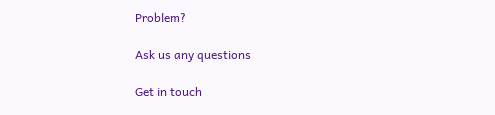Problem?

Ask us any questions

Get in touch